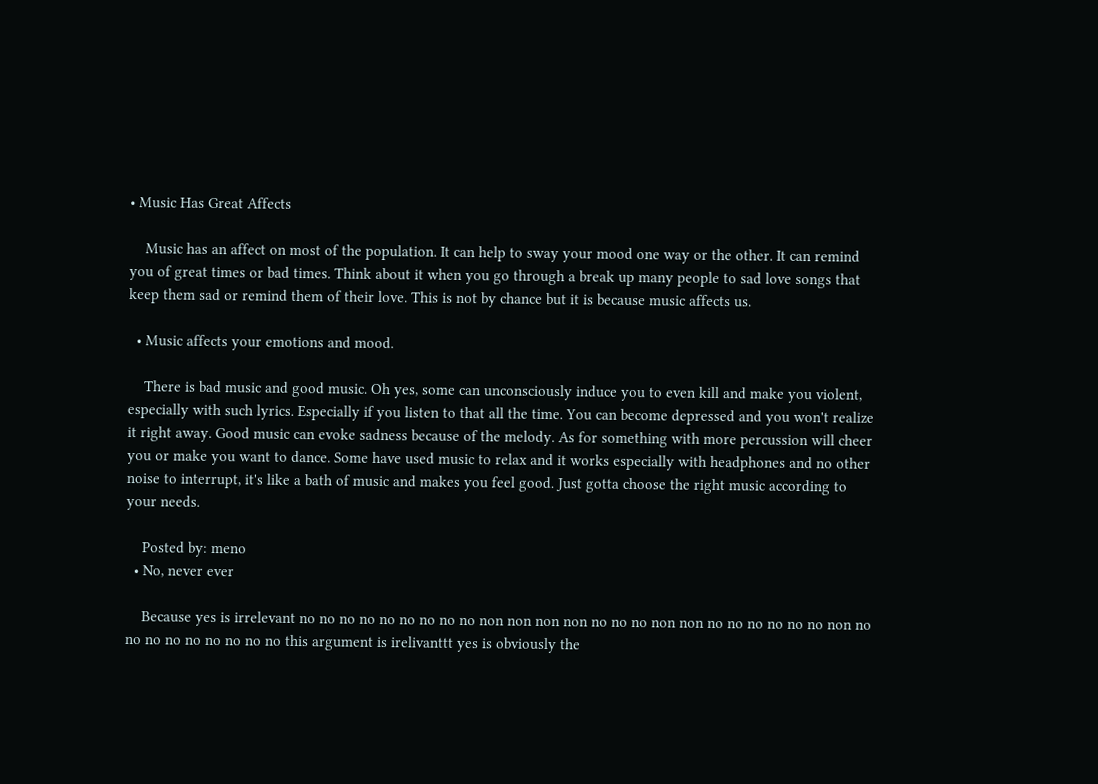• Music Has Great Affects

    Music has an affect on most of the population. It can help to sway your mood one way or the other. It can remind you of great times or bad times. Think about it when you go through a break up many people to sad love songs that keep them sad or remind them of their love. This is not by chance but it is because music affects us.

  • Music affects your emotions and mood.

    There is bad music and good music. Oh yes, some can unconsciously induce you to even kill and make you violent, especially with such lyrics. Especially if you listen to that all the time. You can become depressed and you won't realize it right away. Good music can evoke sadness because of the melody. As for something with more percussion will cheer you or make you want to dance. Some have used music to relax and it works especially with headphones and no other noise to interrupt, it's like a bath of music and makes you feel good. Just gotta choose the right music according to your needs.

    Posted by: meno
  • No, never ever

    Because yes is irrelevant no no no no no no no no no non non non non no no no non non no no no no no no non no no no no no no no no no this argument is irelivanttt yes is obviously the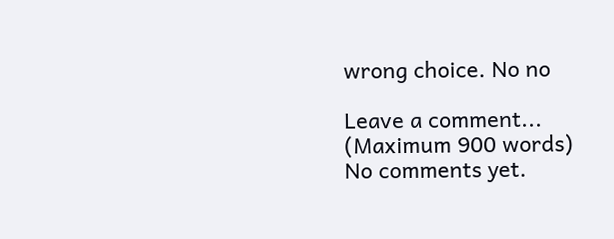wrong choice. No no

Leave a comment...
(Maximum 900 words)
No comments yet.